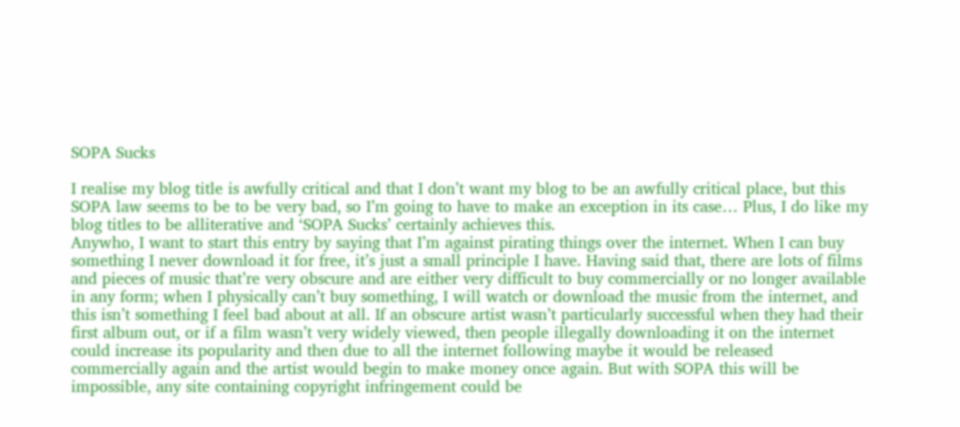SOPA Sucks

I realise my blog title is awfully critical and that I don’t want my blog to be an awfully critical place, but this SOPA law seems to be to be very bad, so I’m going to have to make an exception in its case… Plus, I do like my blog titles to be alliterative and ‘SOPA Sucks’ certainly achieves this.
Anywho, I want to start this entry by saying that I’m against pirating things over the internet. When I can buy something I never download it for free, it’s just a small principle I have. Having said that, there are lots of films and pieces of music that’re very obscure and are either very difficult to buy commercially or no longer available in any form; when I physically can’t buy something, I will watch or download the music from the internet, and this isn’t something I feel bad about at all. If an obscure artist wasn’t particularly successful when they had their first album out, or if a film wasn’t very widely viewed, then people illegally downloading it on the internet could increase its popularity and then due to all the internet following maybe it would be released commercially again and the artist would begin to make money once again. But with SOPA this will be impossible, any site containing copyright infringement could be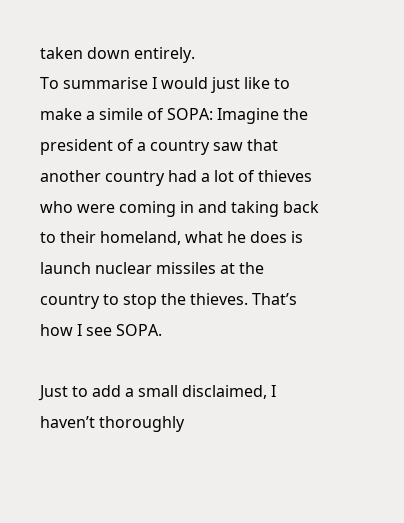taken down entirely.
To summarise I would just like to make a simile of SOPA: Imagine the president of a country saw that another country had a lot of thieves who were coming in and taking back to their homeland, what he does is launch nuclear missiles at the country to stop the thieves. That’s how I see SOPA.

Just to add a small disclaimed, I haven’t thoroughly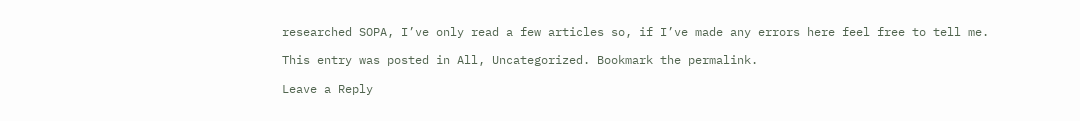researched SOPA, I’ve only read a few articles so, if I’ve made any errors here feel free to tell me.

This entry was posted in All, Uncategorized. Bookmark the permalink.

Leave a Reply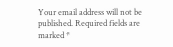Your email address will not be published. Required fields are marked *